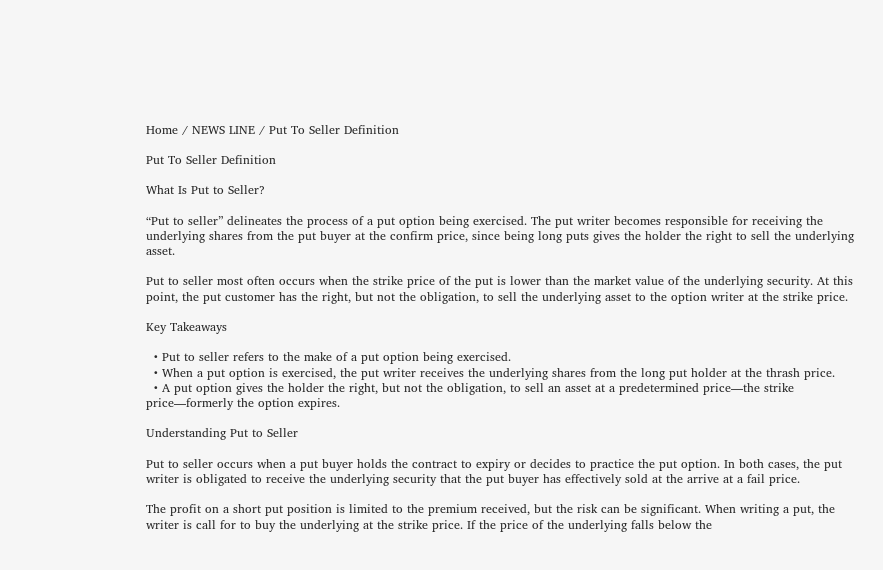Home / NEWS LINE / Put To Seller Definition

Put To Seller Definition

What Is Put to Seller?

“Put to seller” delineates the process of a put option being exercised. The put writer becomes responsible for receiving the underlying shares from the put buyer at the confirm price, since being long puts gives the holder the right to sell the underlying asset.

Put to seller most often occurs when the strike price of the put is lower than the market value of the underlying security. At this point, the put customer has the right, but not the obligation, to sell the underlying asset to the option writer at the strike price.

Key Takeaways

  • Put to seller refers to the make of a put option being exercised.
  • When a put option is exercised, the put writer receives the underlying shares from the long put holder at the thrash price.
  • A put option gives the holder the right, but not the obligation, to sell an asset at a predetermined price—the strike price—formerly the option expires.

Understanding Put to Seller

Put to seller occurs when a put buyer holds the contract to expiry or decides to practice the put option. In both cases, the put writer is obligated to receive the underlying security that the put buyer has effectively sold at the arrive at a fail price.

The profit on a short put position is limited to the premium received, but the risk can be significant. When writing a put, the writer is call for to buy the underlying at the strike price. If the price of the underlying falls below the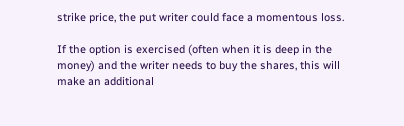strike price, the put writer could face a momentous loss.

If the option is exercised (often when it is deep in the money) and the writer needs to buy the shares, this will make an additional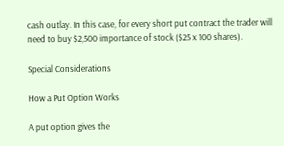cash outlay. In this case, for every short put contract the trader will need to buy $2,500 importance of stock ($25 x 100 shares).

Special Considerations

How a Put Option Works

A put option gives the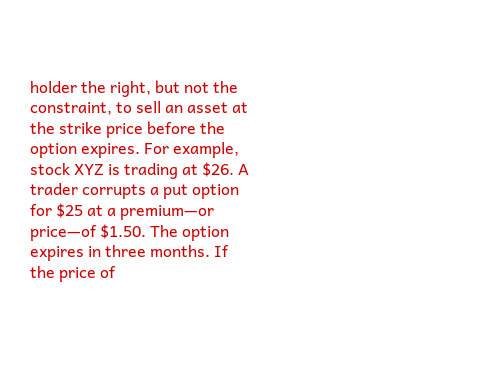holder the right, but not the constraint, to sell an asset at the strike price before the option expires. For example, stock XYZ is trading at $26. A trader corrupts a put option for $25 at a premium—or price—of $1.50. The option expires in three months. If the price of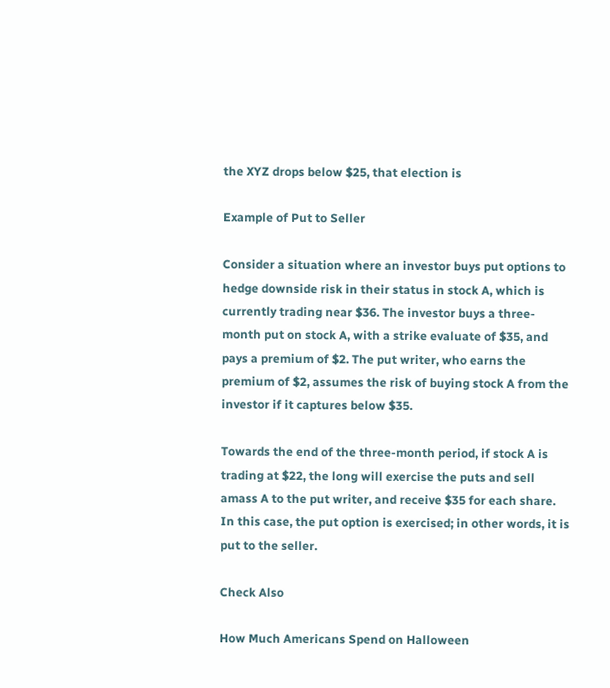the XYZ drops below $25, that election is

Example of Put to Seller

Consider a situation where an investor buys put options to hedge downside risk in their status in stock A, which is currently trading near $36. The investor buys a three-month put on stock A, with a strike evaluate of $35, and pays a premium of $2. The put writer, who earns the premium of $2, assumes the risk of buying stock A from the investor if it captures below $35.

Towards the end of the three-month period, if stock A is trading at $22, the long will exercise the puts and sell amass A to the put writer, and receive $35 for each share. In this case, the put option is exercised; in other words, it is put to the seller.

Check Also

How Much Americans Spend on Halloween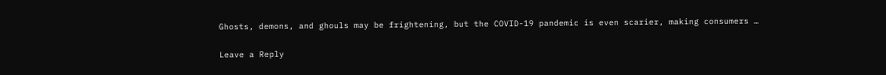Ghosts, demons, and ghouls may be frightening, but the COVID-19 pandemic is even scarier, making consumers …

Leave a Reply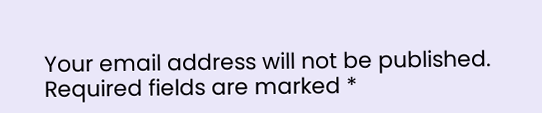Your email address will not be published. Required fields are marked *